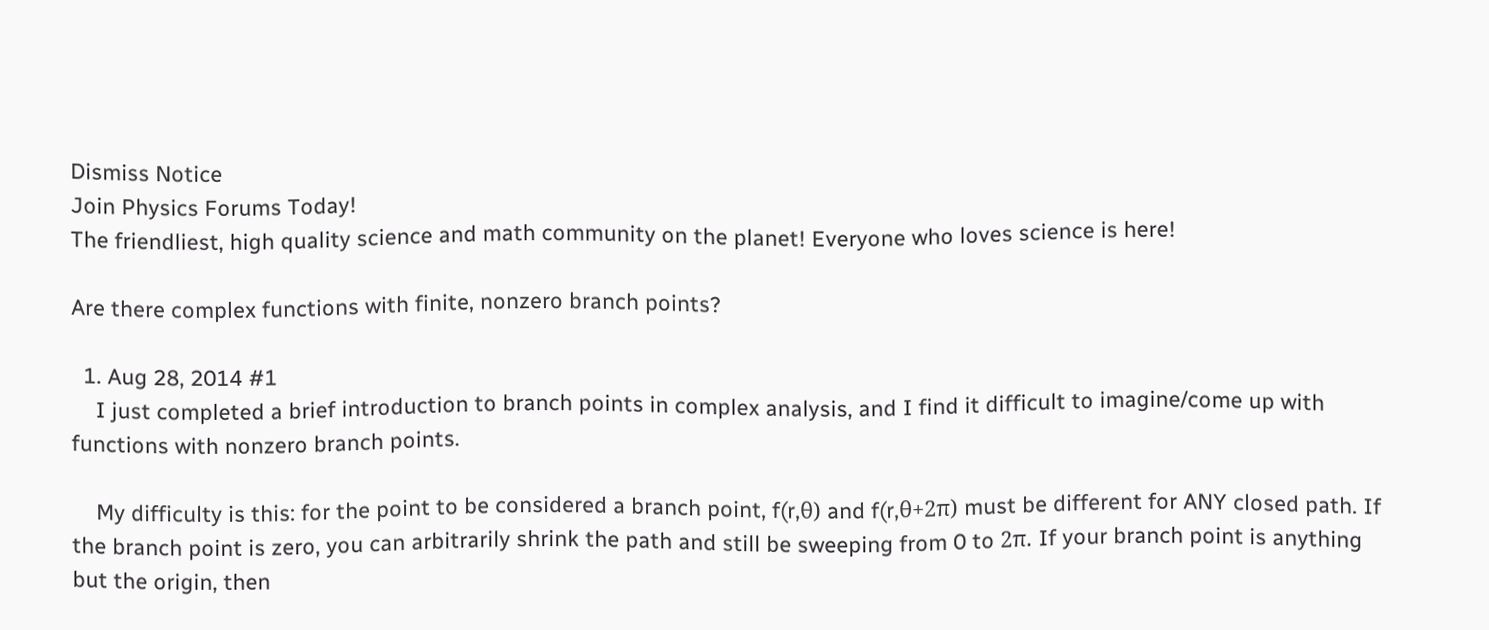Dismiss Notice
Join Physics Forums Today!
The friendliest, high quality science and math community on the planet! Everyone who loves science is here!

Are there complex functions with finite, nonzero branch points?

  1. Aug 28, 2014 #1
    I just completed a brief introduction to branch points in complex analysis, and I find it difficult to imagine/come up with functions with nonzero branch points.

    My difficulty is this: for the point to be considered a branch point, f(r,θ) and f(r,θ+2π) must be different for ANY closed path. If the branch point is zero, you can arbitrarily shrink the path and still be sweeping from 0 to 2π. If your branch point is anything but the origin, then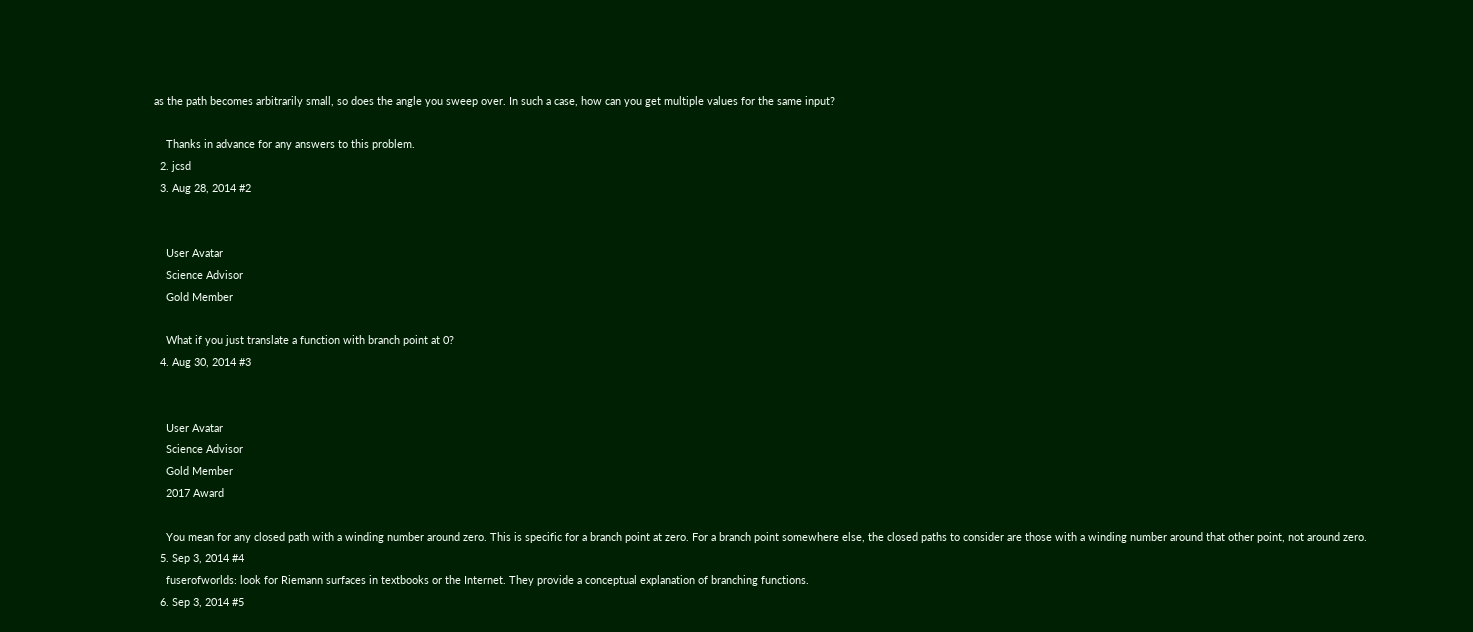as the path becomes arbitrarily small, so does the angle you sweep over. In such a case, how can you get multiple values for the same input?

    Thanks in advance for any answers to this problem.
  2. jcsd
  3. Aug 28, 2014 #2


    User Avatar
    Science Advisor
    Gold Member

    What if you just translate a function with branch point at 0?
  4. Aug 30, 2014 #3


    User Avatar
    Science Advisor
    Gold Member
    2017 Award

    You mean for any closed path with a winding number around zero. This is specific for a branch point at zero. For a branch point somewhere else, the closed paths to consider are those with a winding number around that other point, not around zero.
  5. Sep 3, 2014 #4
    fuserofworlds: look for Riemann surfaces in textbooks or the Internet. They provide a conceptual explanation of branching functions.
  6. Sep 3, 2014 #5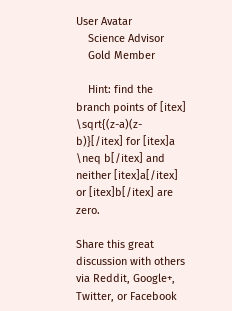User Avatar
    Science Advisor
    Gold Member

    Hint: find the branch points of [itex] \sqrt{(z-a)(z-b)}[/itex] for [itex]a \neq b[/itex] and neither [itex]a[/itex] or [itex]b[/itex] are zero.

Share this great discussion with others via Reddit, Google+, Twitter, or Facebook